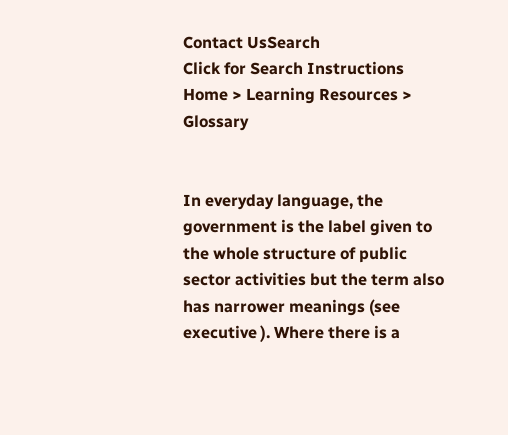Contact UsSearch
Click for Search Instructions
Home > Learning Resources > Glossary


In everyday language, the government is the label given to the whole structure of public sector activities but the term also has narrower meanings (see executive ). Where there is a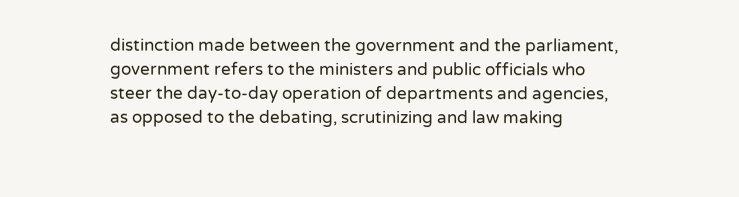distinction made between the government and the parliament, government refers to the ministers and public officials who steer the day-to-day operation of departments and agencies, as opposed to the debating, scrutinizing and law making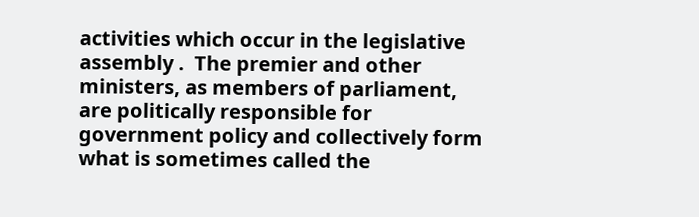activities which occur in the legislative assembly .  The premier and other ministers, as members of parliament, are politically responsible for government policy and collectively form what is sometimes called the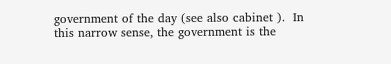government of the day (see also cabinet ).  In this narrow sense, the government is the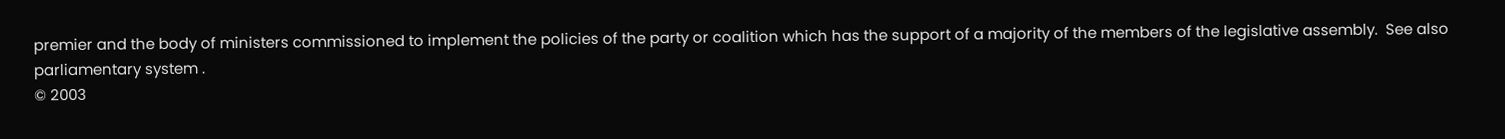premier and the body of ministers commissioned to implement the policies of the party or coalition which has the support of a majority of the members of the legislative assembly.  See also parliamentary system .
© 2003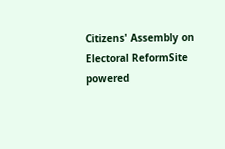Citizens' Assembly on Electoral ReformSite powered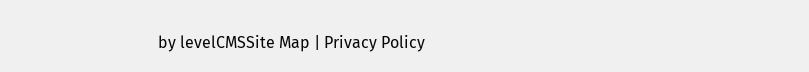by levelCMSSite Map | Privacy Policy